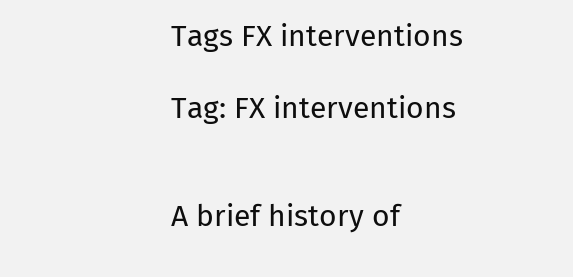Tags FX interventions

Tag: FX interventions


A brief history of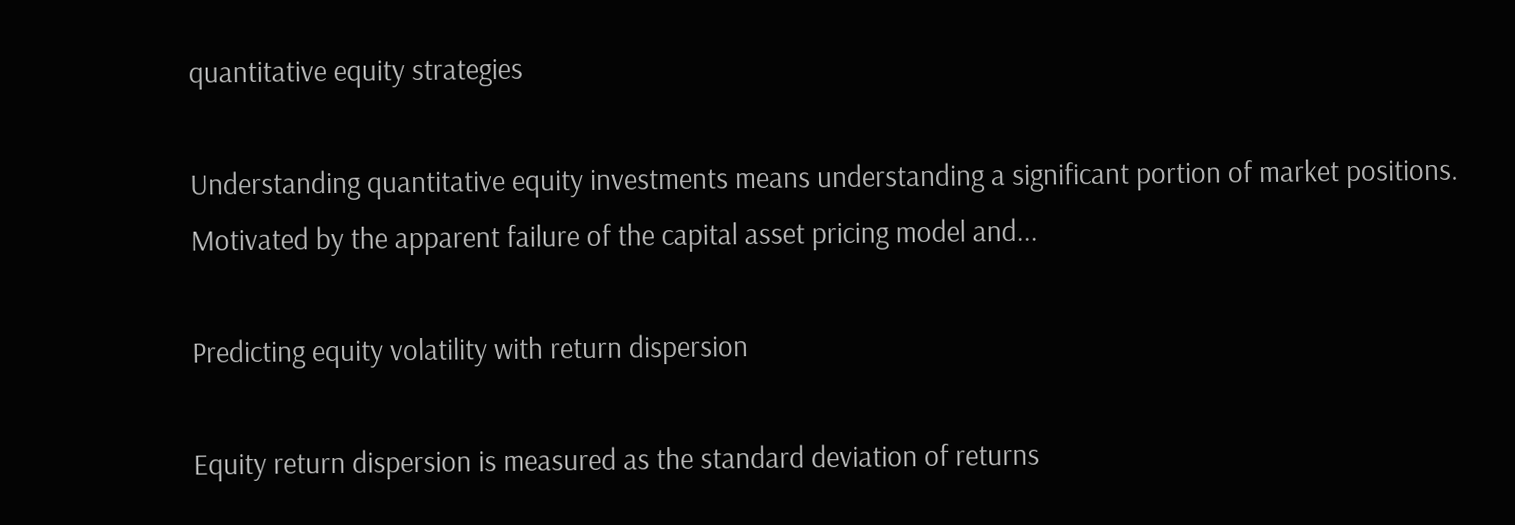quantitative equity strategies

Understanding quantitative equity investments means understanding a significant portion of market positions. Motivated by the apparent failure of the capital asset pricing model and...

Predicting equity volatility with return dispersion

Equity return dispersion is measured as the standard deviation of returns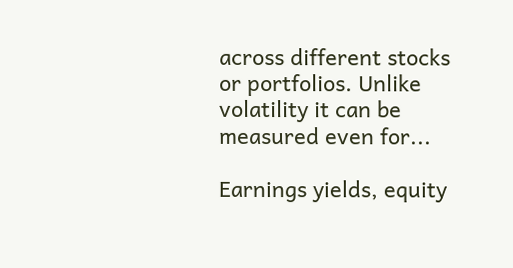across different stocks or portfolios. Unlike volatility it can be measured even for...

Earnings yields, equity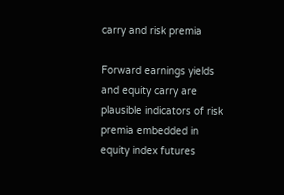carry and risk premia

Forward earnings yields and equity carry are plausible indicators of risk premia embedded in equity index futures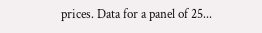prices. Data for a panel of 25...